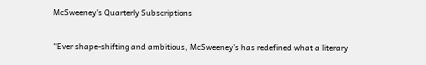McSweeney's Quarterly Subscriptions

“Ever shape-shifting and ambitious, McSweeney’s has redefined what a literary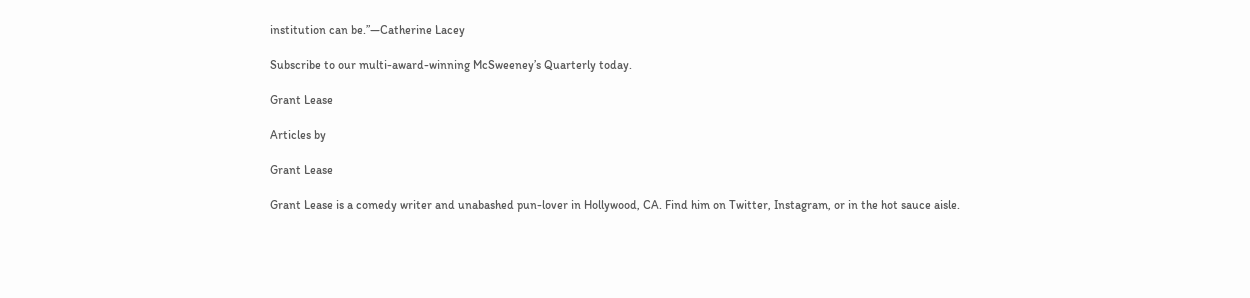institution can be.”—Catherine Lacey

Subscribe to our multi-award-winning McSweeney’s Quarterly today.

Grant Lease

Articles by

Grant Lease

Grant Lease is a comedy writer and unabashed pun-lover in Hollywood, CA. Find him on Twitter, Instagram, or in the hot sauce aisle.